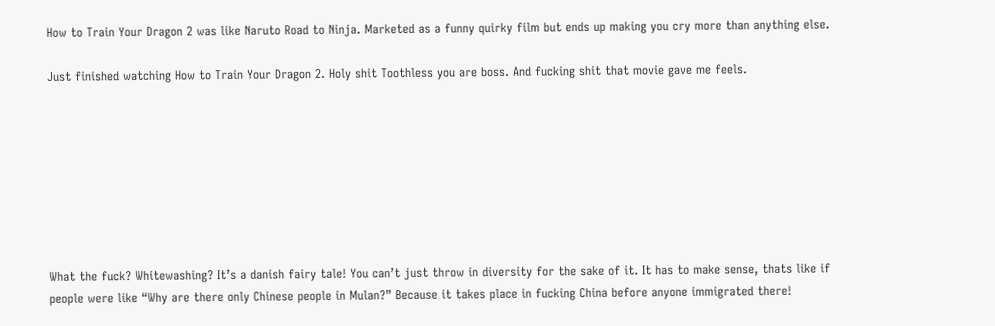How to Train Your Dragon 2 was like Naruto Road to Ninja. Marketed as a funny quirky film but ends up making you cry more than anything else.

Just finished watching How to Train Your Dragon 2. Holy shit Toothless you are boss. And fucking shit that movie gave me feels.








What the fuck? Whitewashing? It’s a danish fairy tale! You can’t just throw in diversity for the sake of it. It has to make sense, thats like if people were like “Why are there only Chinese people in Mulan?” Because it takes place in fucking China before anyone immigrated there!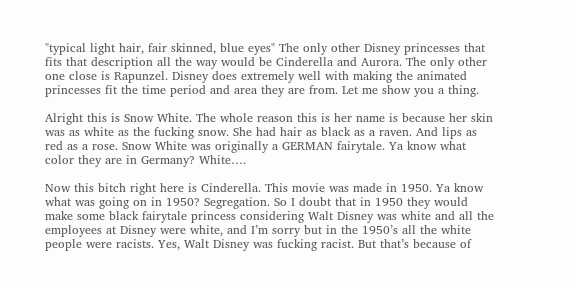"typical light hair, fair skinned, blue eyes" The only other Disney princesses that fits that description all the way would be Cinderella and Aurora. The only other one close is Rapunzel. Disney does extremely well with making the animated princesses fit the time period and area they are from. Let me show you a thing.

Alright this is Snow White. The whole reason this is her name is because her skin was as white as the fucking snow. She had hair as black as a raven. And lips as red as a rose. Snow White was originally a GERMAN fairytale. Ya know what color they are in Germany? White….

Now this bitch right here is Cinderella. This movie was made in 1950. Ya know what was going on in 1950? Segregation. So I doubt that in 1950 they would make some black fairytale princess considering Walt Disney was white and all the employees at Disney were white, and I’m sorry but in the 1950’s all the white people were racists. Yes, Walt Disney was fucking racist. But that’s because of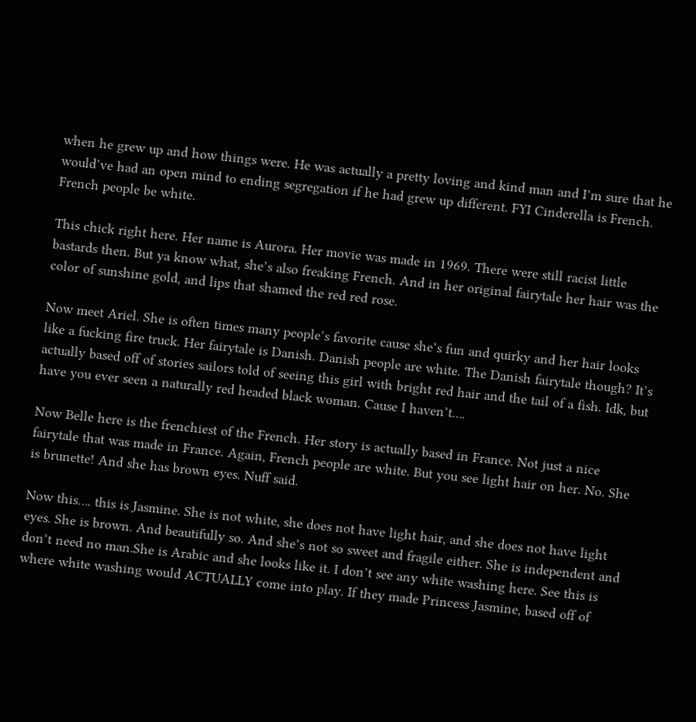when he grew up and how things were. He was actually a pretty loving and kind man and I’m sure that he would’ve had an open mind to ending segregation if he had grew up different. FYI Cinderella is French. French people be white.

This chick right here. Her name is Aurora. Her movie was made in 1969. There were still racist little bastards then. But ya know what, she’s also freaking French. And in her original fairytale her hair was the color of sunshine gold, and lips that shamed the red red rose.

Now meet Ariel. She is often times many people’s favorite cause she’s fun and quirky and her hair looks like a fucking fire truck. Her fairytale is Danish. Danish people are white. The Danish fairytale though? It’s actually based off of stories sailors told of seeing this girl with bright red hair and the tail of a fish. Idk, but have you ever seen a naturally red headed black woman. Cause I haven’t….

Now Belle here is the frenchiest of the French. Her story is actually based in France. Not just a nice fairytale that was made in France. Again, French people are white. But you see light hair on her. No. She is brunette! And she has brown eyes. Nuff said.

Now this…. this is Jasmine. She is not white, she does not have light hair, and she does not have light eyes. She is brown. And beautifully so. And she’s not so sweet and fragile either. She is independent and don’t need no man.She is Arabic and she looks like it. I don’t see any white washing here. See this is where white washing would ACTUALLY come into play. If they made Princess Jasmine, based off of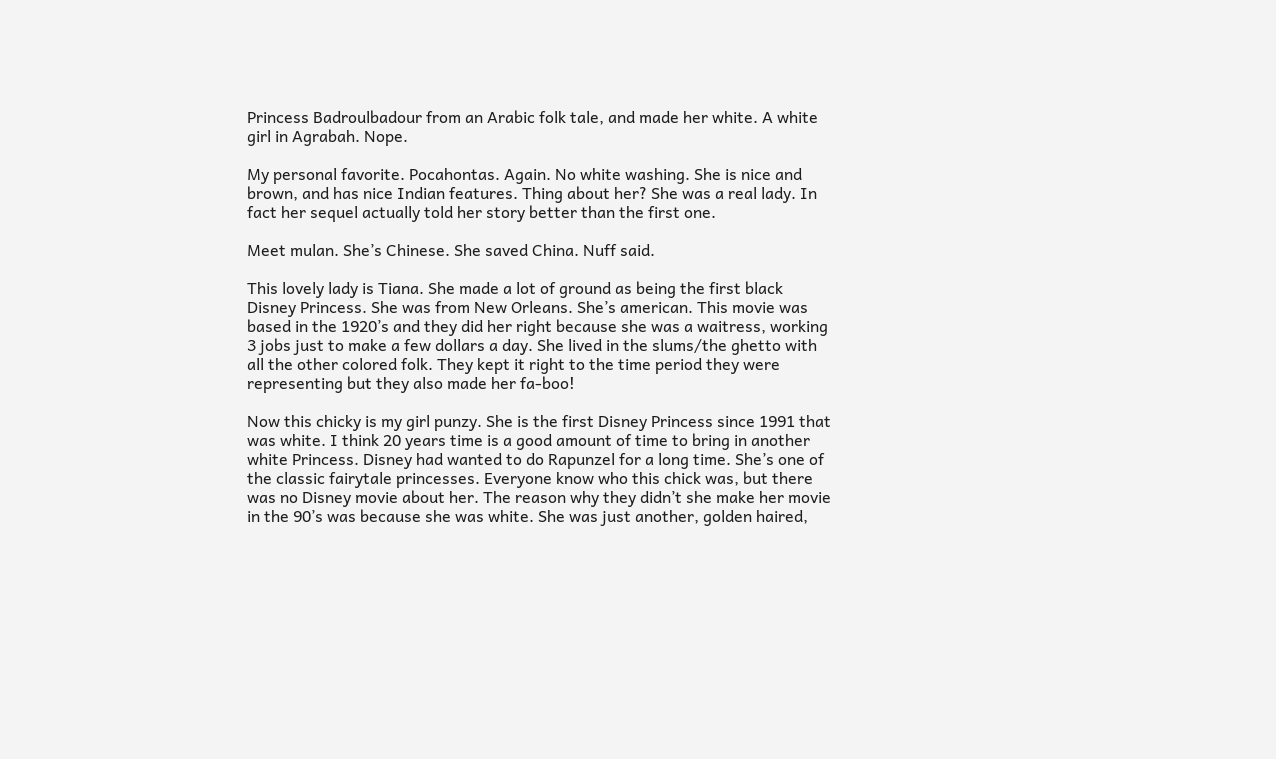Princess Badroulbadour from an Arabic folk tale, and made her white. A white girl in Agrabah. Nope.

My personal favorite. Pocahontas. Again. No white washing. She is nice and brown, and has nice Indian features. Thing about her? She was a real lady. In fact her sequel actually told her story better than the first one.

Meet mulan. She’s Chinese. She saved China. Nuff said.

This lovely lady is Tiana. She made a lot of ground as being the first black Disney Princess. She was from New Orleans. She’s american. This movie was based in the 1920’s and they did her right because she was a waitress, working 3 jobs just to make a few dollars a day. She lived in the slums/the ghetto with all the other colored folk. They kept it right to the time period they were representing but they also made her fa-boo!

Now this chicky is my girl punzy. She is the first Disney Princess since 1991 that was white. I think 20 years time is a good amount of time to bring in another white Princess. Disney had wanted to do Rapunzel for a long time. She’s one of the classic fairytale princesses. Everyone know who this chick was, but there was no Disney movie about her. The reason why they didn’t she make her movie in the 90’s was because she was white. She was just another, golden haired,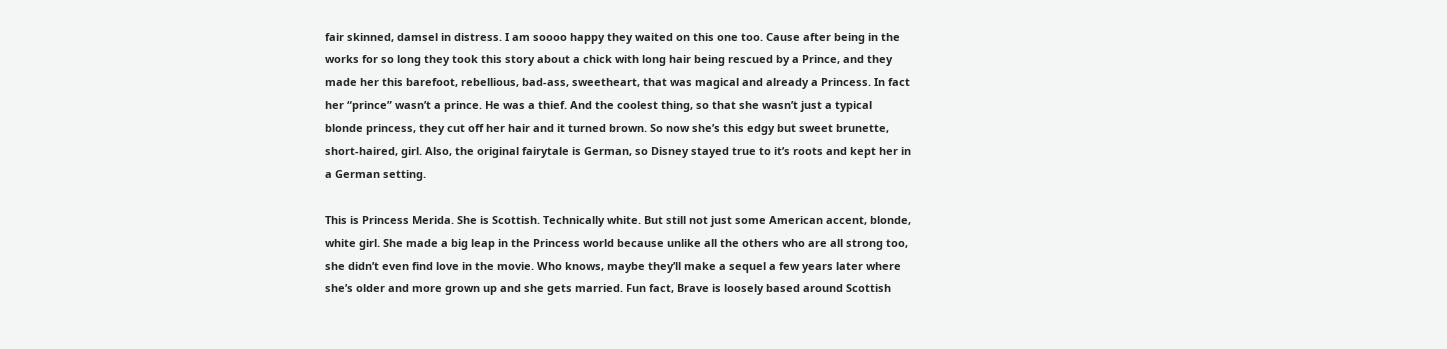fair skinned, damsel in distress. I am soooo happy they waited on this one too. Cause after being in the works for so long they took this story about a chick with long hair being rescued by a Prince, and they made her this barefoot, rebellious, bad-ass, sweetheart, that was magical and already a Princess. In fact her “prince” wasn’t a prince. He was a thief. And the coolest thing, so that she wasn’t just a typical blonde princess, they cut off her hair and it turned brown. So now she’s this edgy but sweet brunette, short-haired, girl. Also, the original fairytale is German, so Disney stayed true to it’s roots and kept her in a German setting.

This is Princess Merida. She is Scottish. Technically white. But still not just some American accent, blonde, white girl. She made a big leap in the Princess world because unlike all the others who are all strong too, she didn’t even find love in the movie. Who knows, maybe they’ll make a sequel a few years later where she’s older and more grown up and she gets married. Fun fact, Brave is loosely based around Scottish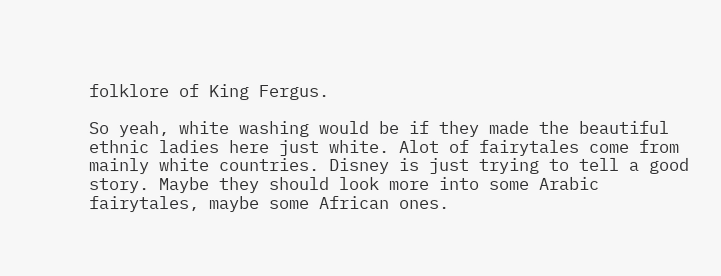folklore of King Fergus.

So yeah, white washing would be if they made the beautiful ethnic ladies here just white. Alot of fairytales come from mainly white countries. Disney is just trying to tell a good story. Maybe they should look more into some Arabic fairytales, maybe some African ones.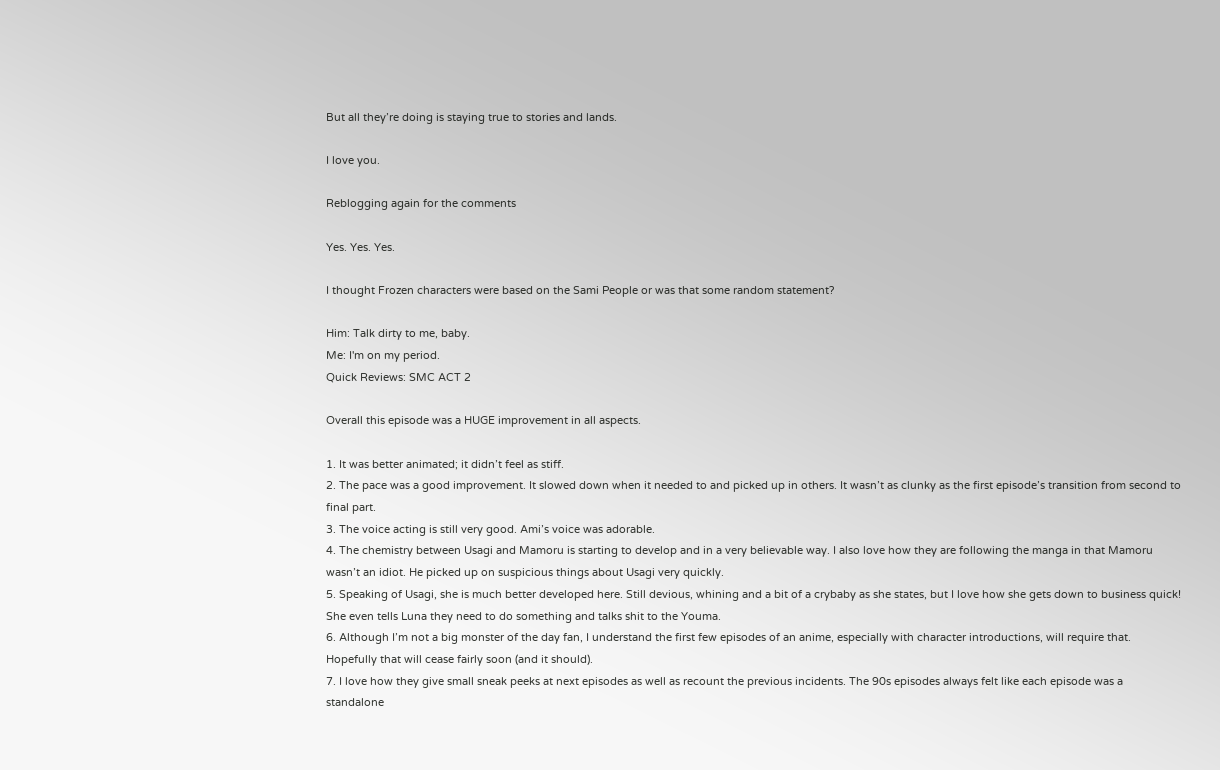But all they’re doing is staying true to stories and lands.

I love you.

Reblogging again for the comments

Yes. Yes. Yes.

I thought Frozen characters were based on the Sami People or was that some random statement?

Him: Talk dirty to me, baby.
Me: I'm on my period.
Quick Reviews: SMC ACT 2

Overall this episode was a HUGE improvement in all aspects.

1. It was better animated; it didn’t feel as stiff.
2. The pace was a good improvement. It slowed down when it needed to and picked up in others. It wasn’t as clunky as the first episode’s transition from second to final part.
3. The voice acting is still very good. Ami’s voice was adorable.
4. The chemistry between Usagi and Mamoru is starting to develop and in a very believable way. I also love how they are following the manga in that Mamoru wasn’t an idiot. He picked up on suspicious things about Usagi very quickly.
5. Speaking of Usagi, she is much better developed here. Still devious, whining and a bit of a crybaby as she states, but I love how she gets down to business quick! She even tells Luna they need to do something and talks shit to the Youma.
6. Although I’m not a big monster of the day fan, I understand the first few episodes of an anime, especially with character introductions, will require that. Hopefully that will cease fairly soon (and it should).
7. I love how they give small sneak peeks at next episodes as well as recount the previous incidents. The 90s episodes always felt like each episode was a standalone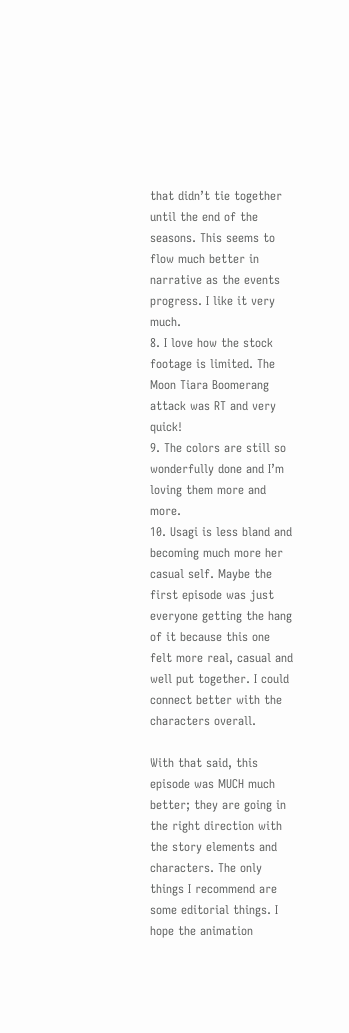that didn’t tie together until the end of the seasons. This seems to flow much better in narrative as the events progress. I like it very much.
8. I love how the stock footage is limited. The Moon Tiara Boomerang attack was RT and very quick!
9. The colors are still so wonderfully done and I’m loving them more and more.
10. Usagi is less bland and becoming much more her casual self. Maybe the first episode was just everyone getting the hang of it because this one felt more real, casual and well put together. I could connect better with the characters overall.

With that said, this episode was MUCH much better; they are going in the right direction with the story elements and characters. The only things I recommend are some editorial things. I hope the animation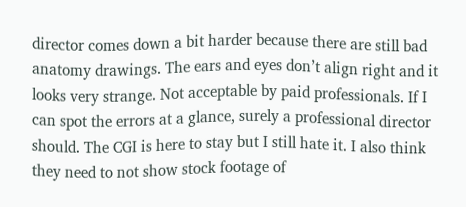director comes down a bit harder because there are still bad anatomy drawings. The ears and eyes don’t align right and it looks very strange. Not acceptable by paid professionals. If I can spot the errors at a glance, surely a professional director should. The CGI is here to stay but I still hate it. I also think they need to not show stock footage of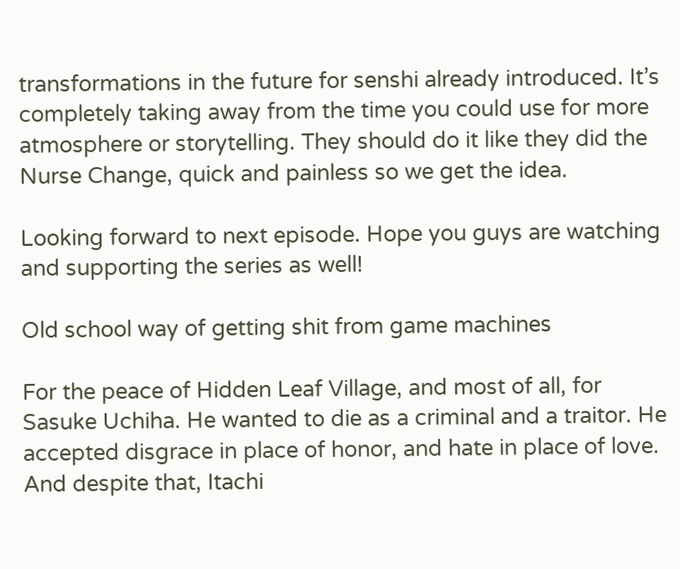transformations in the future for senshi already introduced. It’s completely taking away from the time you could use for more atmosphere or storytelling. They should do it like they did the Nurse Change, quick and painless so we get the idea.

Looking forward to next episode. Hope you guys are watching and supporting the series as well!

Old school way of getting shit from game machines

For the peace of Hidden Leaf Village, and most of all, for Sasuke Uchiha. He wanted to die as a criminal and a traitor. He accepted disgrace in place of honor, and hate in place of love. And despite that, Itachi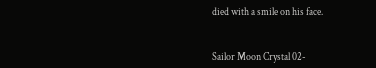died with a smile on his face.


Sailor Moon Crystal 02-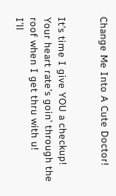Change Me Into A Cute Doctor!


It’s time I give YOU a checkup!
Your heart rate’s goin’ through the roof when I get thru with u!
I’ll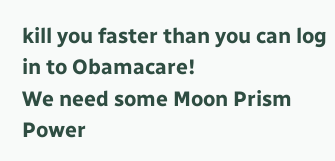kill you faster than you can log in to Obamacare!
We need some Moon Prism Power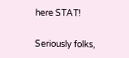here STAT!

Seriously folks,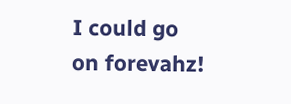I could go on forevahz!